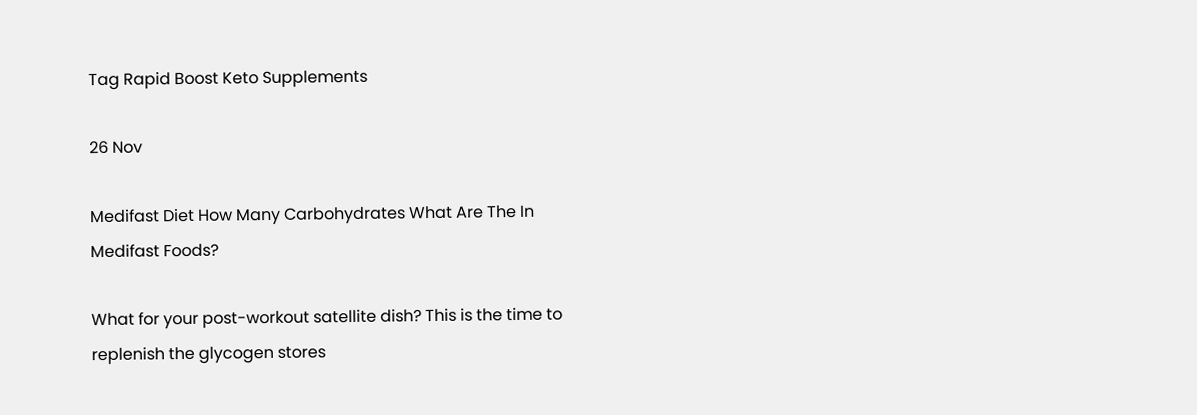Tag Rapid Boost Keto Supplements

26 Nov

Medifast Diet How Many Carbohydrates What Are The In Medifast Foods?

What for your post-workout satellite dish? This is the time to replenish the glycogen stores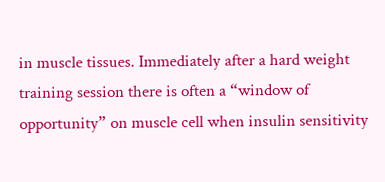in muscle tissues. Immediately after a hard weight training session there is often a “window of opportunity” on muscle cell when insulin sensitivity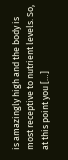is amazingly high and the body is most receptive to nutrient levels. So, at this point you […]